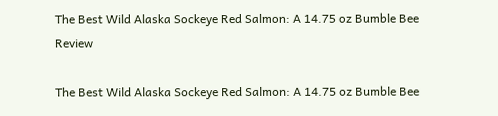The Best Wild Alaska Sockeye Red Salmon: A 14.75 oz Bumble Bee Review

The Best Wild Alaska Sockeye Red Salmon: A 14.75 oz Bumble Bee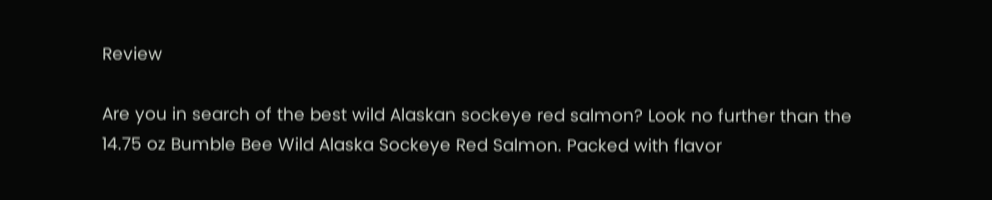Review

Are you in search of the best wild Alaskan sockeye red salmon? Look no further than the 14.75 oz Bumble Bee Wild Alaska Sockeye Red Salmon. Packed with flavor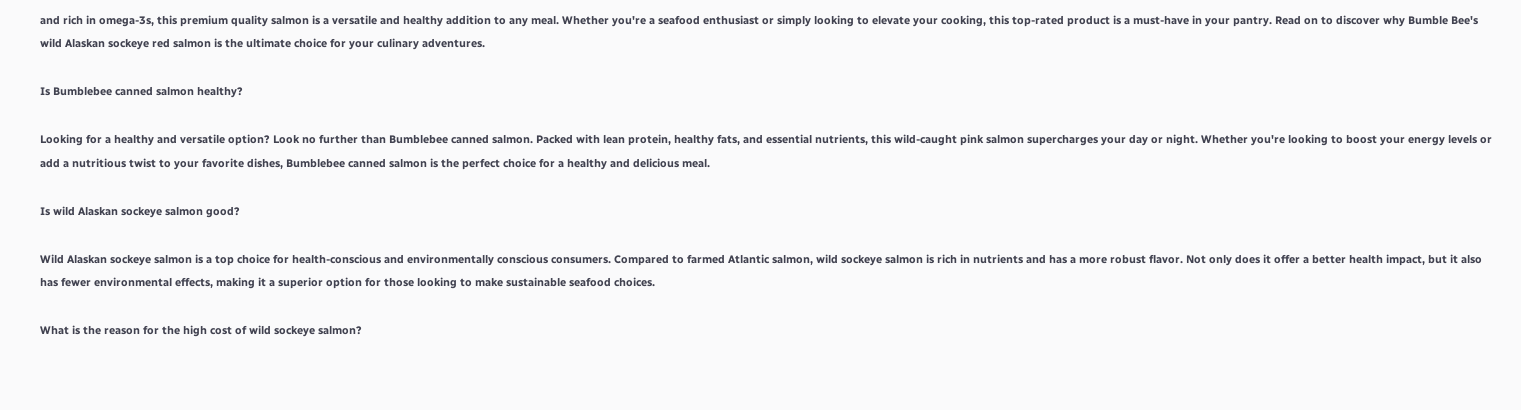and rich in omega-3s, this premium quality salmon is a versatile and healthy addition to any meal. Whether you're a seafood enthusiast or simply looking to elevate your cooking, this top-rated product is a must-have in your pantry. Read on to discover why Bumble Bee's wild Alaskan sockeye red salmon is the ultimate choice for your culinary adventures.

Is Bumblebee canned salmon healthy?

Looking for a healthy and versatile option? Look no further than Bumblebee canned salmon. Packed with lean protein, healthy fats, and essential nutrients, this wild-caught pink salmon supercharges your day or night. Whether you're looking to boost your energy levels or add a nutritious twist to your favorite dishes, Bumblebee canned salmon is the perfect choice for a healthy and delicious meal.

Is wild Alaskan sockeye salmon good?

Wild Alaskan sockeye salmon is a top choice for health-conscious and environmentally conscious consumers. Compared to farmed Atlantic salmon, wild sockeye salmon is rich in nutrients and has a more robust flavor. Not only does it offer a better health impact, but it also has fewer environmental effects, making it a superior option for those looking to make sustainable seafood choices.

What is the reason for the high cost of wild sockeye salmon?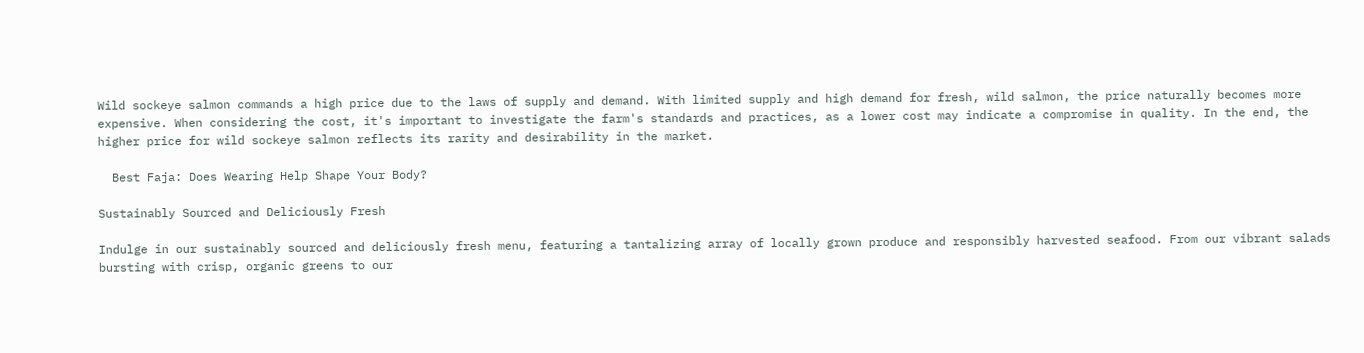Wild sockeye salmon commands a high price due to the laws of supply and demand. With limited supply and high demand for fresh, wild salmon, the price naturally becomes more expensive. When considering the cost, it's important to investigate the farm's standards and practices, as a lower cost may indicate a compromise in quality. In the end, the higher price for wild sockeye salmon reflects its rarity and desirability in the market.

  Best Faja: Does Wearing Help Shape Your Body?

Sustainably Sourced and Deliciously Fresh

Indulge in our sustainably sourced and deliciously fresh menu, featuring a tantalizing array of locally grown produce and responsibly harvested seafood. From our vibrant salads bursting with crisp, organic greens to our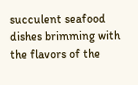succulent seafood dishes brimming with the flavors of the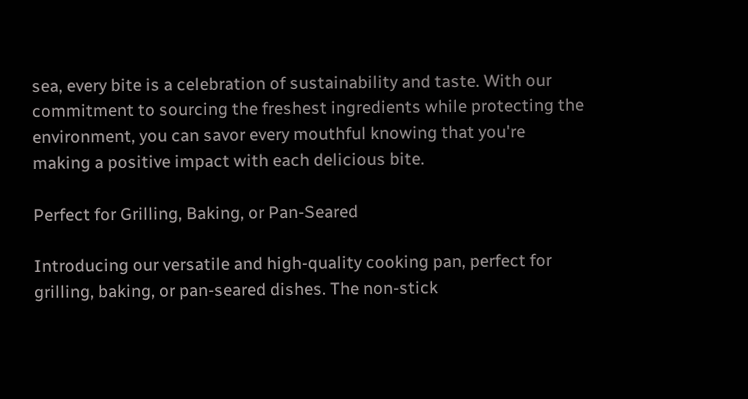sea, every bite is a celebration of sustainability and taste. With our commitment to sourcing the freshest ingredients while protecting the environment, you can savor every mouthful knowing that you're making a positive impact with each delicious bite.

Perfect for Grilling, Baking, or Pan-Seared

Introducing our versatile and high-quality cooking pan, perfect for grilling, baking, or pan-seared dishes. The non-stick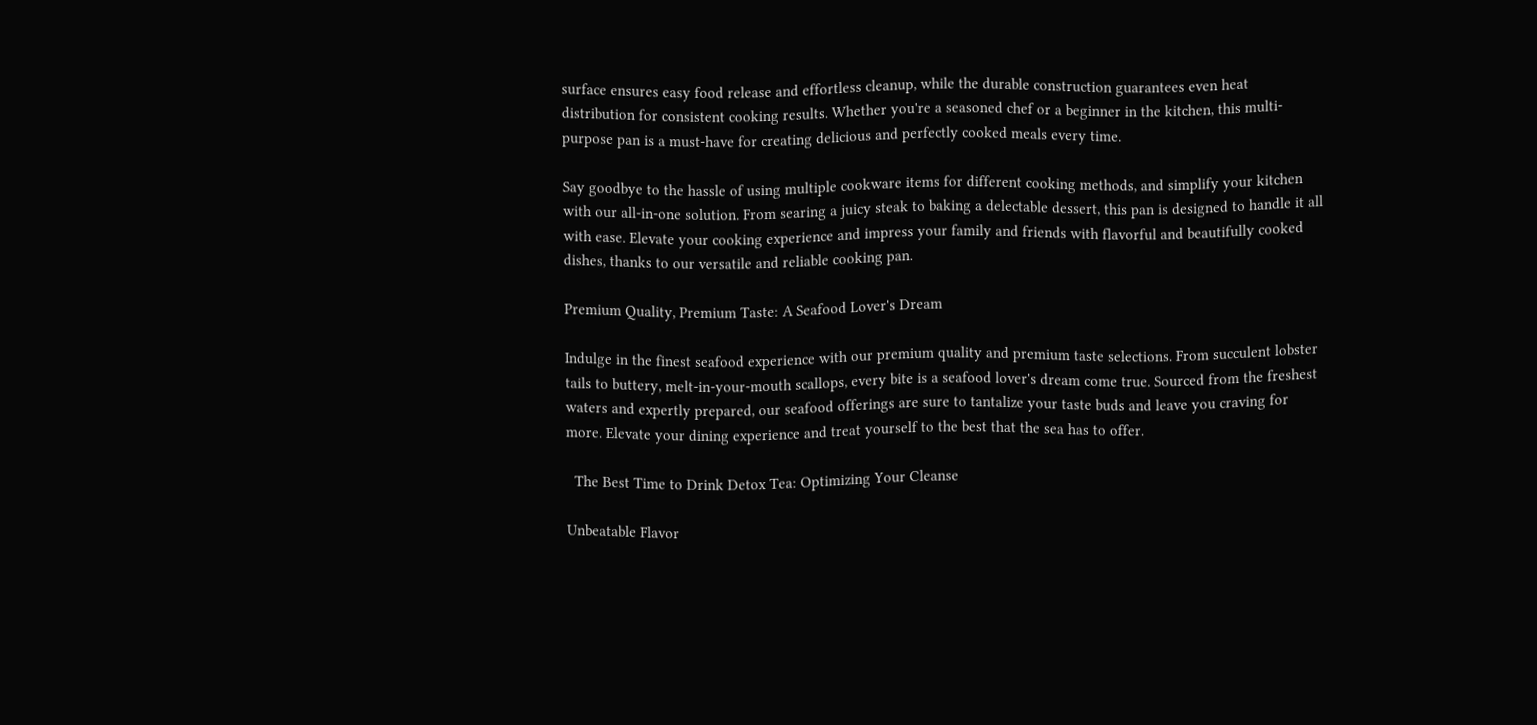surface ensures easy food release and effortless cleanup, while the durable construction guarantees even heat distribution for consistent cooking results. Whether you're a seasoned chef or a beginner in the kitchen, this multi-purpose pan is a must-have for creating delicious and perfectly cooked meals every time.

Say goodbye to the hassle of using multiple cookware items for different cooking methods, and simplify your kitchen with our all-in-one solution. From searing a juicy steak to baking a delectable dessert, this pan is designed to handle it all with ease. Elevate your cooking experience and impress your family and friends with flavorful and beautifully cooked dishes, thanks to our versatile and reliable cooking pan.

Premium Quality, Premium Taste: A Seafood Lover's Dream

Indulge in the finest seafood experience with our premium quality and premium taste selections. From succulent lobster tails to buttery, melt-in-your-mouth scallops, every bite is a seafood lover's dream come true. Sourced from the freshest waters and expertly prepared, our seafood offerings are sure to tantalize your taste buds and leave you craving for more. Elevate your dining experience and treat yourself to the best that the sea has to offer.

  The Best Time to Drink Detox Tea: Optimizing Your Cleanse

Unbeatable Flavor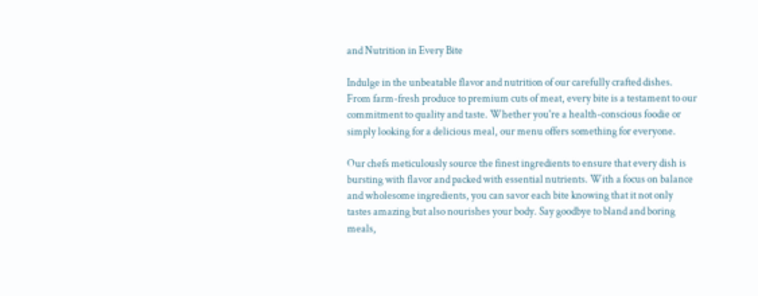and Nutrition in Every Bite

Indulge in the unbeatable flavor and nutrition of our carefully crafted dishes. From farm-fresh produce to premium cuts of meat, every bite is a testament to our commitment to quality and taste. Whether you're a health-conscious foodie or simply looking for a delicious meal, our menu offers something for everyone.

Our chefs meticulously source the finest ingredients to ensure that every dish is bursting with flavor and packed with essential nutrients. With a focus on balance and wholesome ingredients, you can savor each bite knowing that it not only tastes amazing but also nourishes your body. Say goodbye to bland and boring meals,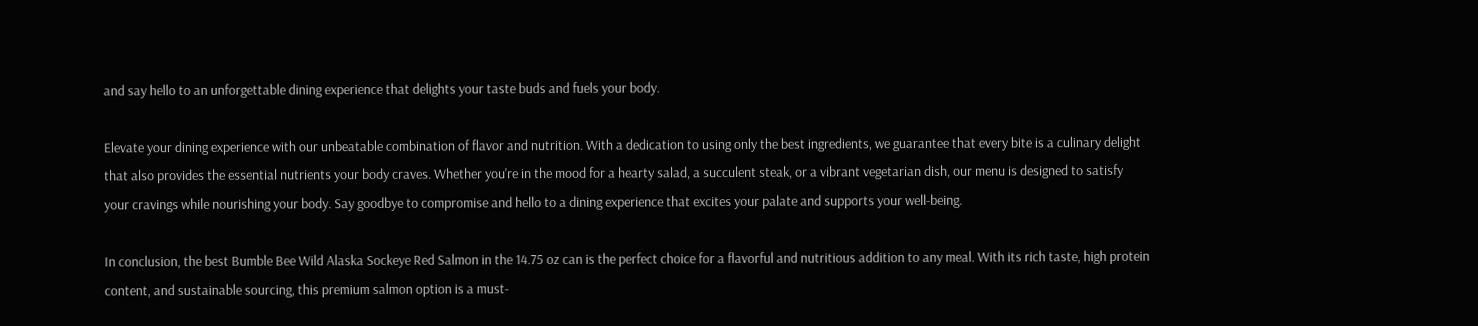and say hello to an unforgettable dining experience that delights your taste buds and fuels your body.

Elevate your dining experience with our unbeatable combination of flavor and nutrition. With a dedication to using only the best ingredients, we guarantee that every bite is a culinary delight that also provides the essential nutrients your body craves. Whether you're in the mood for a hearty salad, a succulent steak, or a vibrant vegetarian dish, our menu is designed to satisfy your cravings while nourishing your body. Say goodbye to compromise and hello to a dining experience that excites your palate and supports your well-being.

In conclusion, the best Bumble Bee Wild Alaska Sockeye Red Salmon in the 14.75 oz can is the perfect choice for a flavorful and nutritious addition to any meal. With its rich taste, high protein content, and sustainable sourcing, this premium salmon option is a must-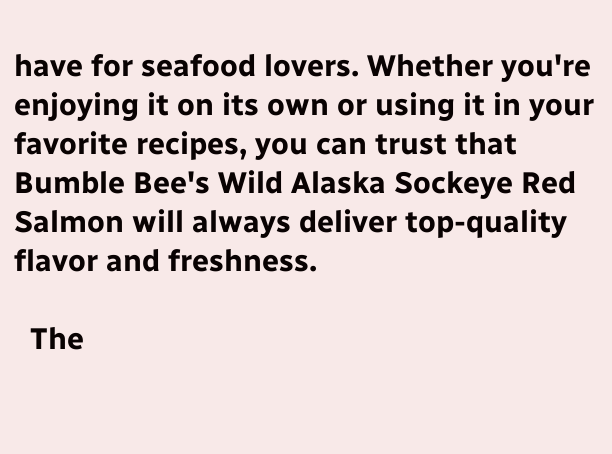have for seafood lovers. Whether you're enjoying it on its own or using it in your favorite recipes, you can trust that Bumble Bee's Wild Alaska Sockeye Red Salmon will always deliver top-quality flavor and freshness.

  The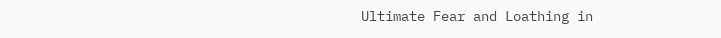Ultimate Fear and Loathing in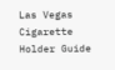Las Vegas Cigarette Holder Guide